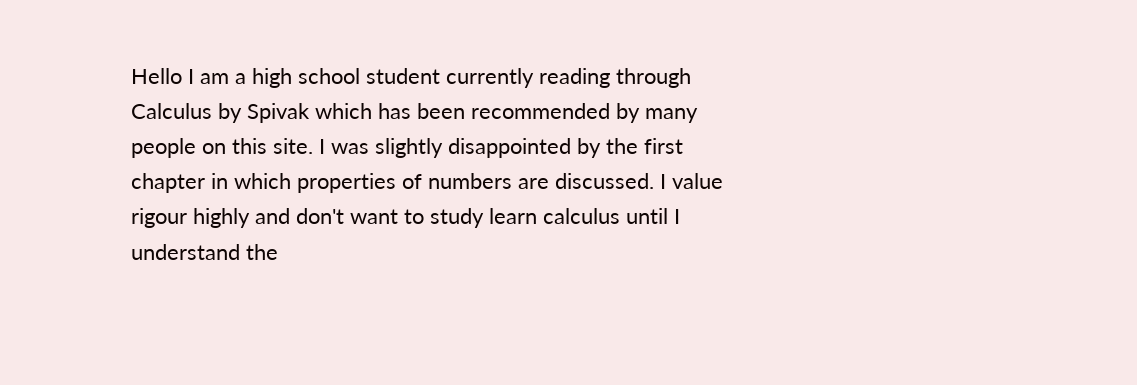Hello I am a high school student currently reading through Calculus by Spivak which has been recommended by many people on this site. I was slightly disappointed by the first chapter in which properties of numbers are discussed. I value rigour highly and don't want to study learn calculus until I understand the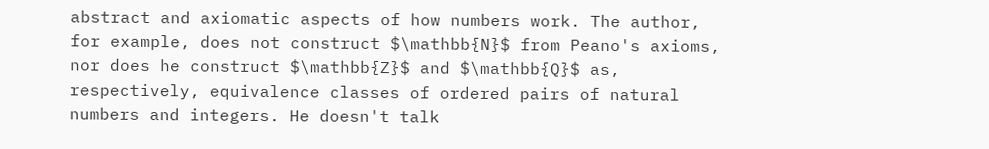abstract and axiomatic aspects of how numbers work. The author, for example, does not construct $\mathbb{N}$ from Peano's axioms, nor does he construct $\mathbb{Z}$ and $\mathbb{Q}$ as, respectively, equivalence classes of ordered pairs of natural numbers and integers. He doesn't talk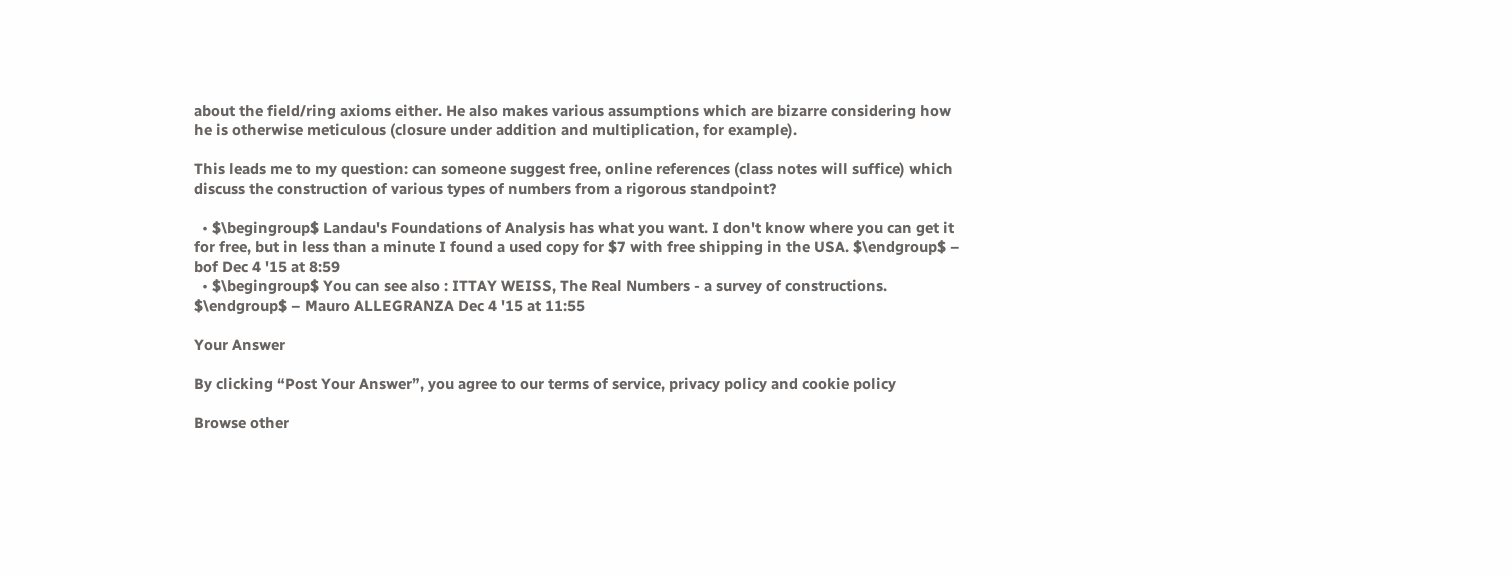about the field/ring axioms either. He also makes various assumptions which are bizarre considering how he is otherwise meticulous (closure under addition and multiplication, for example).

This leads me to my question: can someone suggest free, online references (class notes will suffice) which discuss the construction of various types of numbers from a rigorous standpoint?

  • $\begingroup$ Landau's Foundations of Analysis has what you want. I don't know where you can get it for free, but in less than a minute I found a used copy for $7 with free shipping in the USA. $\endgroup$ – bof Dec 4 '15 at 8:59
  • $\begingroup$ You can see also : ITTAY WEISS, The Real Numbers - a survey of constructions. $\endgroup$ – Mauro ALLEGRANZA Dec 4 '15 at 11:55

Your Answer

By clicking “Post Your Answer”, you agree to our terms of service, privacy policy and cookie policy

Browse other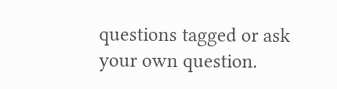questions tagged or ask your own question.